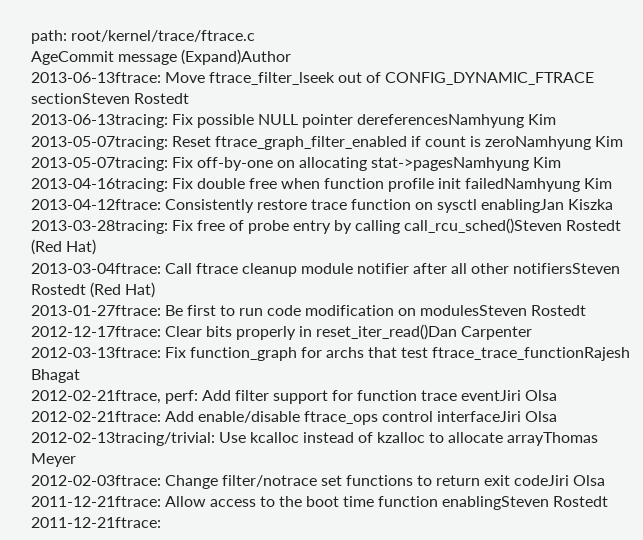path: root/kernel/trace/ftrace.c
AgeCommit message (Expand)Author
2013-06-13ftrace: Move ftrace_filter_lseek out of CONFIG_DYNAMIC_FTRACE sectionSteven Rostedt
2013-06-13tracing: Fix possible NULL pointer dereferencesNamhyung Kim
2013-05-07tracing: Reset ftrace_graph_filter_enabled if count is zeroNamhyung Kim
2013-05-07tracing: Fix off-by-one on allocating stat->pagesNamhyung Kim
2013-04-16tracing: Fix double free when function profile init failedNamhyung Kim
2013-04-12ftrace: Consistently restore trace function on sysctl enablingJan Kiszka
2013-03-28tracing: Fix free of probe entry by calling call_rcu_sched()Steven Rostedt (Red Hat)
2013-03-04ftrace: Call ftrace cleanup module notifier after all other notifiersSteven Rostedt (Red Hat)
2013-01-27ftrace: Be first to run code modification on modulesSteven Rostedt
2012-12-17ftrace: Clear bits properly in reset_iter_read()Dan Carpenter
2012-03-13ftrace: Fix function_graph for archs that test ftrace_trace_functionRajesh Bhagat
2012-02-21ftrace, perf: Add filter support for function trace eventJiri Olsa
2012-02-21ftrace: Add enable/disable ftrace_ops control interfaceJiri Olsa
2012-02-13tracing/trivial: Use kcalloc instead of kzalloc to allocate arrayThomas Meyer
2012-02-03ftrace: Change filter/notrace set functions to return exit codeJiri Olsa
2011-12-21ftrace: Allow access to the boot time function enablingSteven Rostedt
2011-12-21ftrace: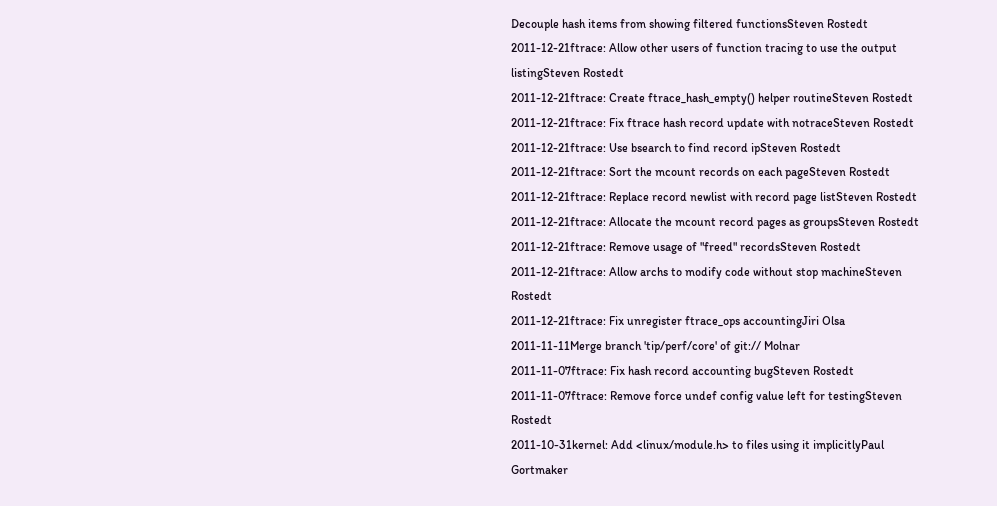Decouple hash items from showing filtered functionsSteven Rostedt
2011-12-21ftrace: Allow other users of function tracing to use the output listingSteven Rostedt
2011-12-21ftrace: Create ftrace_hash_empty() helper routineSteven Rostedt
2011-12-21ftrace: Fix ftrace hash record update with notraceSteven Rostedt
2011-12-21ftrace: Use bsearch to find record ipSteven Rostedt
2011-12-21ftrace: Sort the mcount records on each pageSteven Rostedt
2011-12-21ftrace: Replace record newlist with record page listSteven Rostedt
2011-12-21ftrace: Allocate the mcount record pages as groupsSteven Rostedt
2011-12-21ftrace: Remove usage of "freed" recordsSteven Rostedt
2011-12-21ftrace: Allow archs to modify code without stop machineSteven Rostedt
2011-12-21ftrace: Fix unregister ftrace_ops accountingJiri Olsa
2011-11-11Merge branch 'tip/perf/core' of git:// Molnar
2011-11-07ftrace: Fix hash record accounting bugSteven Rostedt
2011-11-07ftrace: Remove force undef config value left for testingSteven Rostedt
2011-10-31kernel: Add <linux/module.h> to files using it implicitlyPaul Gortmaker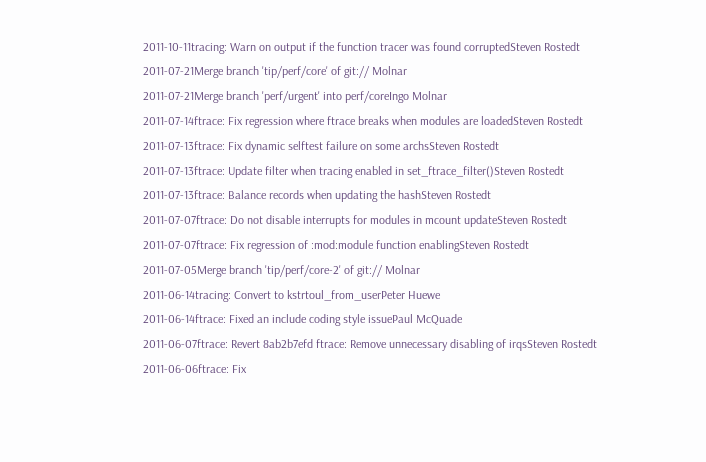2011-10-11tracing: Warn on output if the function tracer was found corruptedSteven Rostedt
2011-07-21Merge branch 'tip/perf/core' of git:// Molnar
2011-07-21Merge branch 'perf/urgent' into perf/coreIngo Molnar
2011-07-14ftrace: Fix regression where ftrace breaks when modules are loadedSteven Rostedt
2011-07-13ftrace: Fix dynamic selftest failure on some archsSteven Rostedt
2011-07-13ftrace: Update filter when tracing enabled in set_ftrace_filter()Steven Rostedt
2011-07-13ftrace: Balance records when updating the hashSteven Rostedt
2011-07-07ftrace: Do not disable interrupts for modules in mcount updateSteven Rostedt
2011-07-07ftrace: Fix regression of :mod:module function enablingSteven Rostedt
2011-07-05Merge branch 'tip/perf/core-2' of git:// Molnar
2011-06-14tracing: Convert to kstrtoul_from_userPeter Huewe
2011-06-14ftrace: Fixed an include coding style issuePaul McQuade
2011-06-07ftrace: Revert 8ab2b7efd ftrace: Remove unnecessary disabling of irqsSteven Rostedt
2011-06-06ftrace: Fix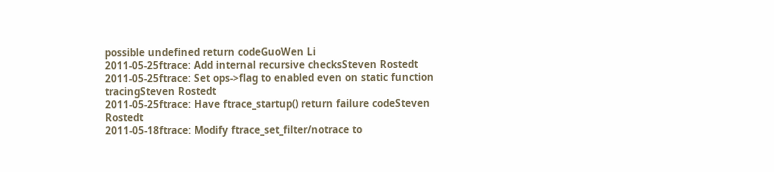possible undefined return codeGuoWen Li
2011-05-25ftrace: Add internal recursive checksSteven Rostedt
2011-05-25ftrace: Set ops->flag to enabled even on static function tracingSteven Rostedt
2011-05-25ftrace: Have ftrace_startup() return failure codeSteven Rostedt
2011-05-18ftrace: Modify ftrace_set_filter/notrace to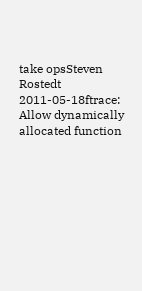take opsSteven Rostedt
2011-05-18ftrace: Allow dynamically allocated function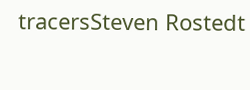tracersSteven Rostedt